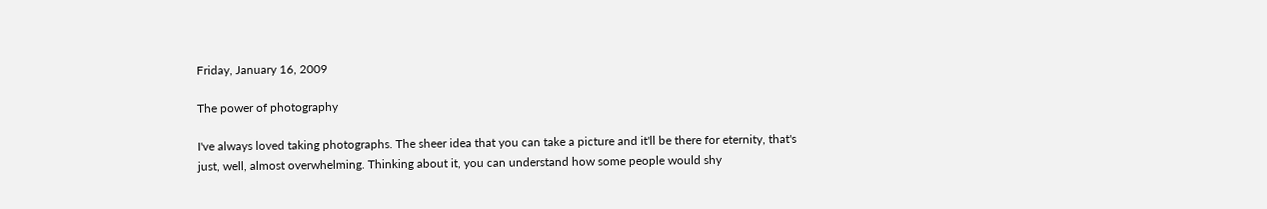Friday, January 16, 2009

The power of photography

I've always loved taking photographs. The sheer idea that you can take a picture and it'll be there for eternity, that's just, well, almost overwhelming. Thinking about it, you can understand how some people would shy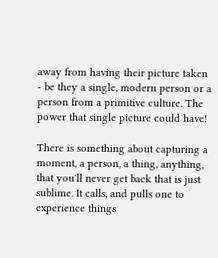away from having their picture taken - be they a single, modern person or a person from a primitive culture. The power that single picture could have!

There is something about capturing a moment, a person, a thing, anything, that you'll never get back that is just sublime. It calls, and pulls one to experience things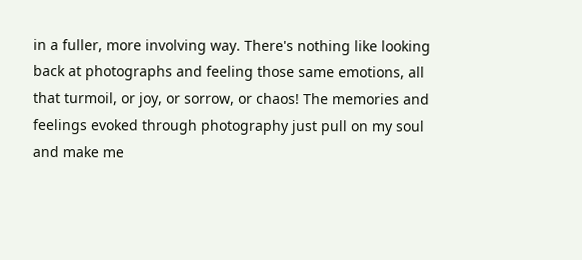in a fuller, more involving way. There's nothing like looking back at photographs and feeling those same emotions, all that turmoil, or joy, or sorrow, or chaos! The memories and feelings evoked through photography just pull on my soul and make me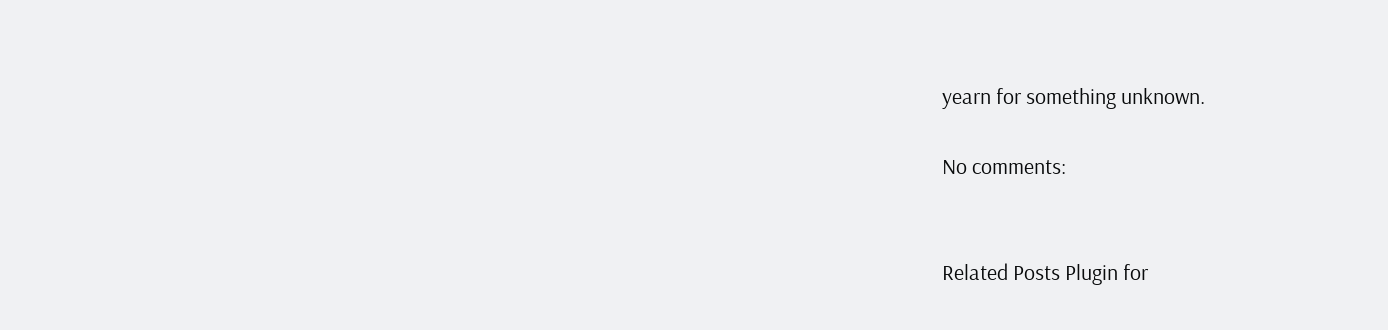yearn for something unknown.

No comments:


Related Posts Plugin for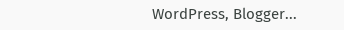WordPress, Blogger...